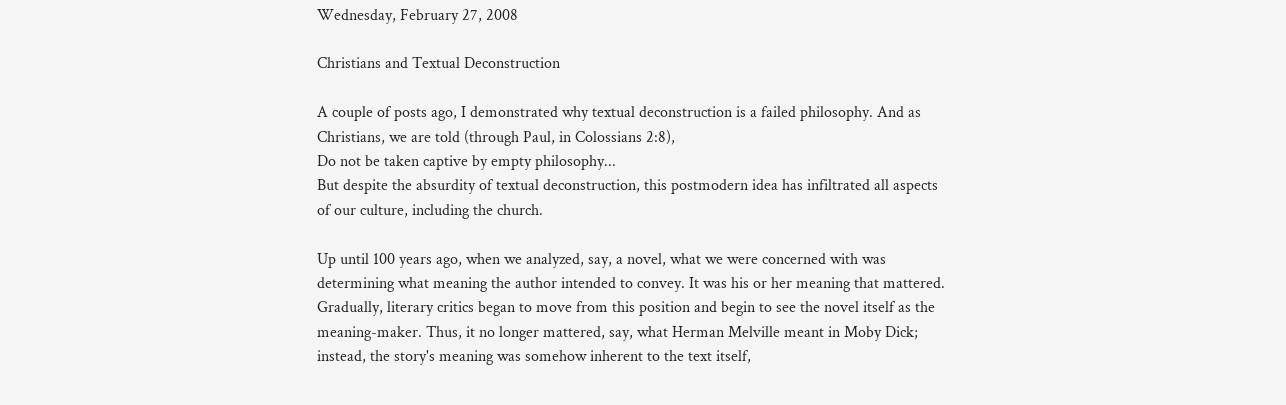Wednesday, February 27, 2008

Christians and Textual Deconstruction

A couple of posts ago, I demonstrated why textual deconstruction is a failed philosophy. And as Christians, we are told (through Paul, in Colossians 2:8),
Do not be taken captive by empty philosophy...
But despite the absurdity of textual deconstruction, this postmodern idea has infiltrated all aspects of our culture, including the church.

Up until 100 years ago, when we analyzed, say, a novel, what we were concerned with was determining what meaning the author intended to convey. It was his or her meaning that mattered. Gradually, literary critics began to move from this position and begin to see the novel itself as the meaning-maker. Thus, it no longer mattered, say, what Herman Melville meant in Moby Dick; instead, the story's meaning was somehow inherent to the text itself,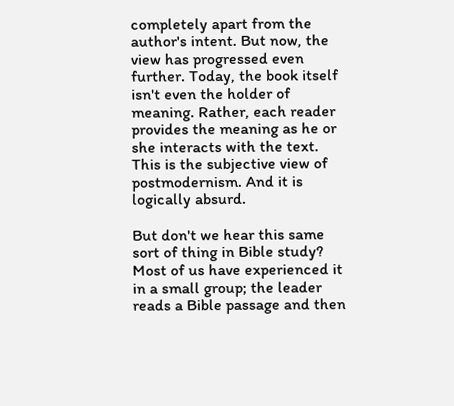completely apart from the author's intent. But now, the view has progressed even further. Today, the book itself isn't even the holder of meaning. Rather, each reader provides the meaning as he or she interacts with the text. This is the subjective view of postmodernism. And it is logically absurd.

But don't we hear this same sort of thing in Bible study? Most of us have experienced it in a small group; the leader reads a Bible passage and then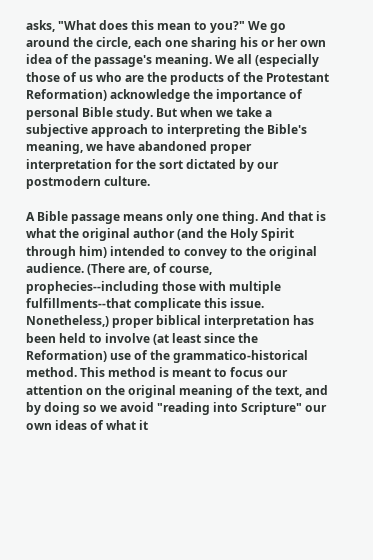asks, "What does this mean to you?" We go around the circle, each one sharing his or her own idea of the passage's meaning. We all (especially those of us who are the products of the Protestant Reformation) acknowledge the importance of personal Bible study. But when we take a subjective approach to interpreting the Bible's meaning, we have abandoned proper interpretation for the sort dictated by our postmodern culture.

A Bible passage means only one thing. And that is what the original author (and the Holy Spirit through him) intended to convey to the original audience. (There are, of course, prophecies--including those with multiple fulfillments--that complicate this issue. Nonetheless,) proper biblical interpretation has been held to involve (at least since the Reformation) use of the grammatico-historical method. This method is meant to focus our attention on the original meaning of the text, and by doing so we avoid "reading into Scripture" our own ideas of what it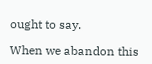ought to say.

When we abandon this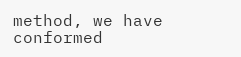method, we have conformed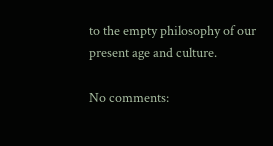to the empty philosophy of our present age and culture.

No comments: